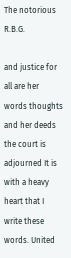The notorious R.B.G.

and justice for all are her words thoughts and her deeds the court is adjourned It is with a heavy heart that I write these words. United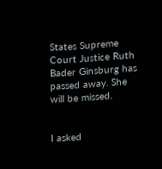States Supreme Court Justice Ruth Bader Ginsburg has passed away. She will be missed.


I asked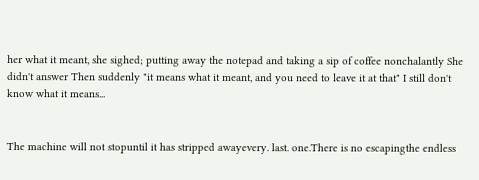her what it meant, she sighed; putting away the notepad and taking a sip of coffee nonchalantly She didn't answer Then suddenly "it means what it meant, and you need to leave it at that" I still don't know what it means...


The machine will not stopuntil it has stripped awayevery. last. one.There is no escapingthe endless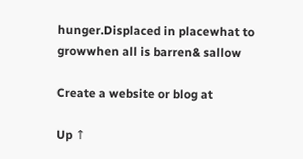hunger.Displaced in placewhat to growwhen all is barren& sallow

Create a website or blog at

Up ↑